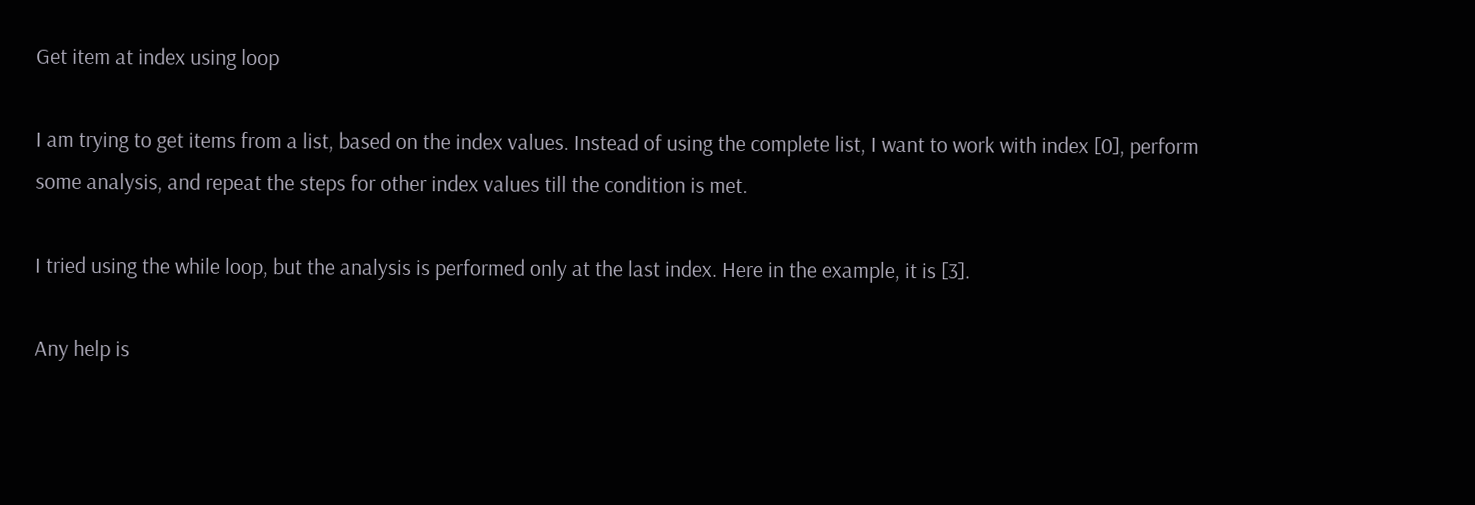Get item at index using loop

I am trying to get items from a list, based on the index values. Instead of using the complete list, I want to work with index [0], perform some analysis, and repeat the steps for other index values till the condition is met.

I tried using the while loop, but the analysis is performed only at the last index. Here in the example, it is [3].

Any help is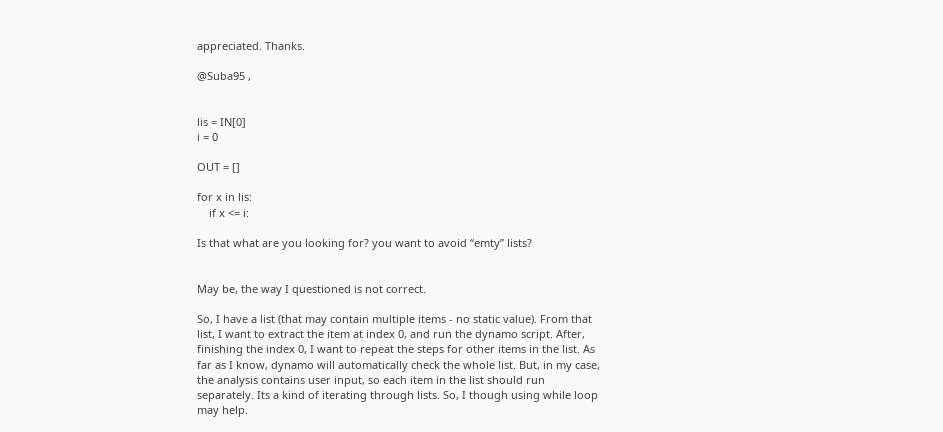appreciated. Thanks.

@Suba95 ,


lis = IN[0]
i = 0

OUT = []

for x in lis:
    if x <= i:

Is that what are you looking for? you want to avoid “emty” lists?


May be, the way I questioned is not correct.

So, I have a list (that may contain multiple items - no static value). From that list, I want to extract the item at index 0, and run the dynamo script. After, finishing the index 0, I want to repeat the steps for other items in the list. As far as I know, dynamo will automatically check the whole list. But, in my case, the analysis contains user input, so each item in the list should run separately. Its a kind of iterating through lists. So, I though using while loop may help.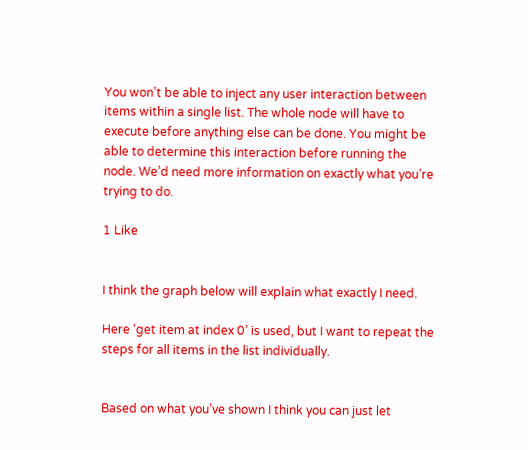You won’t be able to inject any user interaction between items within a single list. The whole node will have to execute before anything else can be done. You might be able to determine this interaction before running the node. We’d need more information on exactly what you’re trying to do.

1 Like


I think the graph below will explain what exactly I need.

Here ‘get item at index 0’ is used, but I want to repeat the steps for all items in the list individually.


Based on what you’ve shown I think you can just let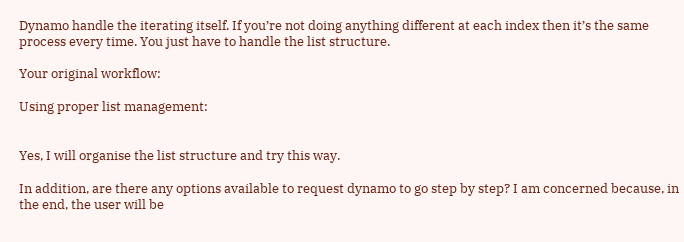Dynamo handle the iterating itself. If you’re not doing anything different at each index then it’s the same process every time. You just have to handle the list structure.

Your original workflow:

Using proper list management:


Yes, I will organise the list structure and try this way.

In addition, are there any options available to request dynamo to go step by step? I am concerned because, in the end, the user will be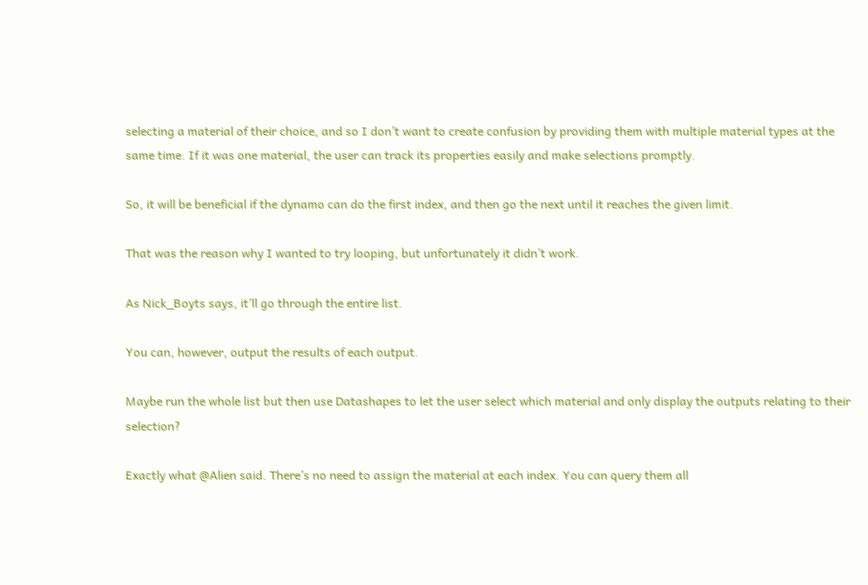selecting a material of their choice, and so I don’t want to create confusion by providing them with multiple material types at the same time. If it was one material, the user can track its properties easily and make selections promptly.

So, it will be beneficial if the dynamo can do the first index, and then go the next until it reaches the given limit.

That was the reason why I wanted to try looping, but unfortunately it didn’t work.

As Nick_Boyts says, it’ll go through the entire list.

You can, however, output the results of each output.

Maybe run the whole list but then use Datashapes to let the user select which material and only display the outputs relating to their selection?

Exactly what @Alien said. There’s no need to assign the material at each index. You can query them all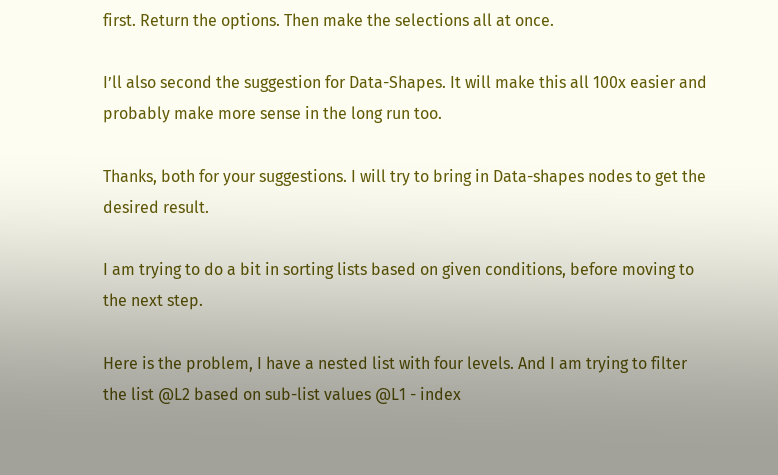first. Return the options. Then make the selections all at once.

I’ll also second the suggestion for Data-Shapes. It will make this all 100x easier and probably make more sense in the long run too.

Thanks, both for your suggestions. I will try to bring in Data-shapes nodes to get the desired result.

I am trying to do a bit in sorting lists based on given conditions, before moving to the next step.

Here is the problem, I have a nested list with four levels. And I am trying to filter the list @L2 based on sub-list values @L1 - index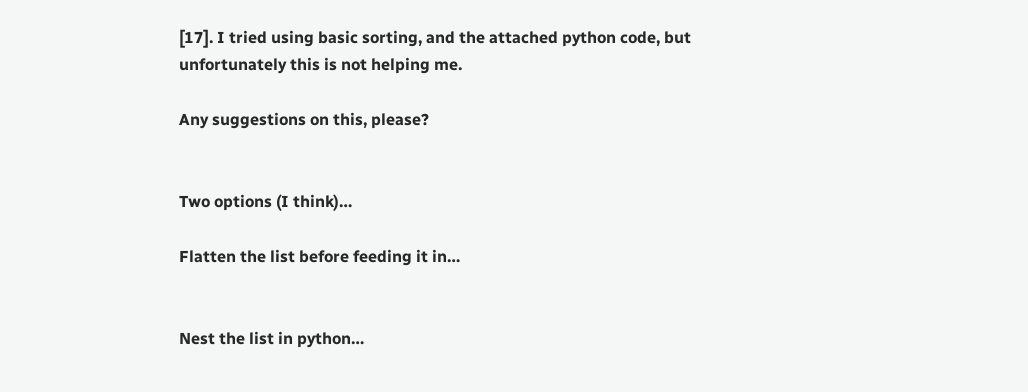[17]. I tried using basic sorting, and the attached python code, but unfortunately this is not helping me.

Any suggestions on this, please?


Two options (I think)…

Flatten the list before feeding it in…


Nest the list in python…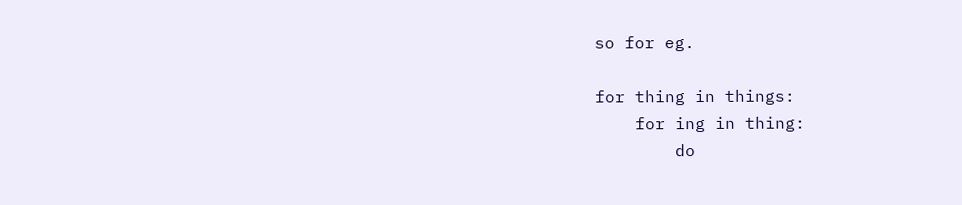so for eg.

for thing in things:
    for ing in thing:
        do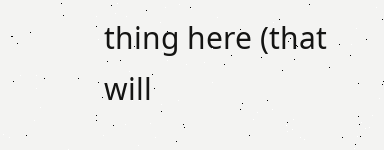thing here (that will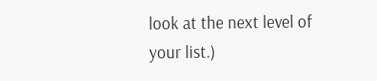look at the next level of your list.)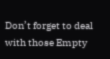Don’t forget to deal with those Empty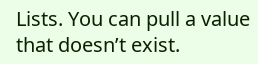Lists. You can pull a value that doesn’t exist.